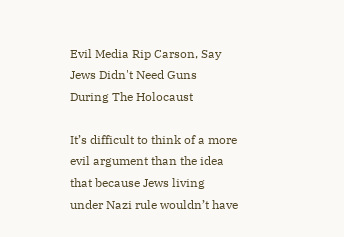Evil Media Rip Carson, Say Jews Didn't Need Guns During The Holocaust

It’s difficult to think of a more evil argument than the idea that because Jews living under Nazi rule wouldn’t have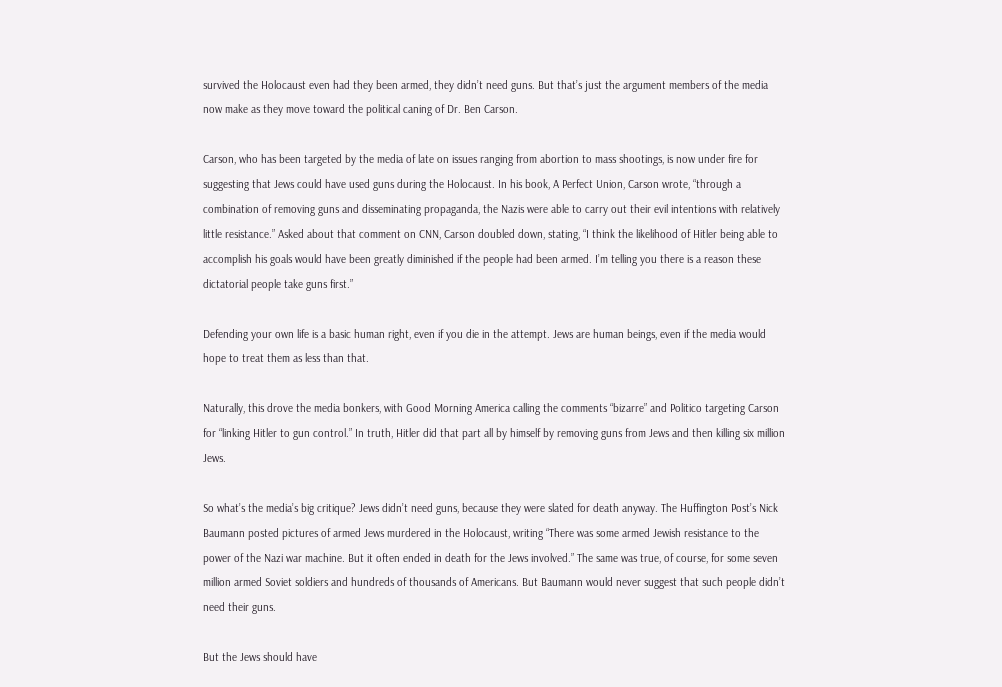survived the Holocaust even had they been armed, they didn’t need guns. But that’s just the argument members of the media now make as they move toward the political caning of Dr. Ben Carson.

Carson, who has been targeted by the media of late on issues ranging from abortion to mass shootings, is now under fire for suggesting that Jews could have used guns during the Holocaust. In his book, A Perfect Union, Carson wrote, “through a combination of removing guns and disseminating propaganda, the Nazis were able to carry out their evil intentions with relatively little resistance.” Asked about that comment on CNN, Carson doubled down, stating, “I think the likelihood of Hitler being able to accomplish his goals would have been greatly diminished if the people had been armed. I’m telling you there is a reason these dictatorial people take guns first.”

Defending your own life is a basic human right, even if you die in the attempt. Jews are human beings, even if the media would hope to treat them as less than that.

Naturally, this drove the media bonkers, with Good Morning America calling the comments “bizarre” and Politico targeting Carson for “linking Hitler to gun control.” In truth, Hitler did that part all by himself by removing guns from Jews and then killing six million Jews.

So what’s the media’s big critique? Jews didn’t need guns, because they were slated for death anyway. The Huffington Post’s Nick Baumann posted pictures of armed Jews murdered in the Holocaust, writing “There was some armed Jewish resistance to the power of the Nazi war machine. But it often ended in death for the Jews involved.” The same was true, of course, for some seven million armed Soviet soldiers and hundreds of thousands of Americans. But Baumann would never suggest that such people didn’t need their guns.

But the Jews should have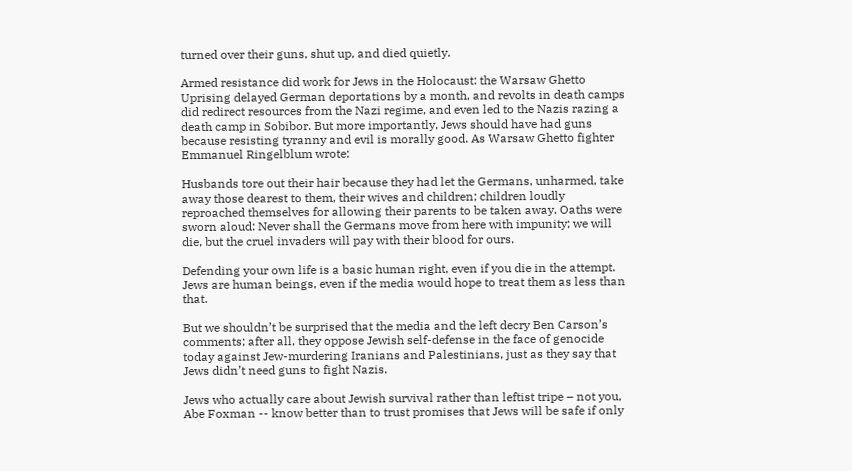turned over their guns, shut up, and died quietly.

Armed resistance did work for Jews in the Holocaust: the Warsaw Ghetto Uprising delayed German deportations by a month, and revolts in death camps did redirect resources from the Nazi regime, and even led to the Nazis razing a death camp in Sobibor. But more importantly, Jews should have had guns because resisting tyranny and evil is morally good. As Warsaw Ghetto fighter Emmanuel Ringelblum wrote:

Husbands tore out their hair because they had let the Germans, unharmed, take away those dearest to them, their wives and children; children loudly reproached themselves for allowing their parents to be taken away. Oaths were sworn aloud: Never shall the Germans move from here with impunity; we will die, but the cruel invaders will pay with their blood for ours.

Defending your own life is a basic human right, even if you die in the attempt. Jews are human beings, even if the media would hope to treat them as less than that.

But we shouldn’t be surprised that the media and the left decry Ben Carson’s comments; after all, they oppose Jewish self-defense in the face of genocide today against Jew-murdering Iranians and Palestinians, just as they say that Jews didn’t need guns to fight Nazis.

Jews who actually care about Jewish survival rather than leftist tripe – not you, Abe Foxman -- know better than to trust promises that Jews will be safe if only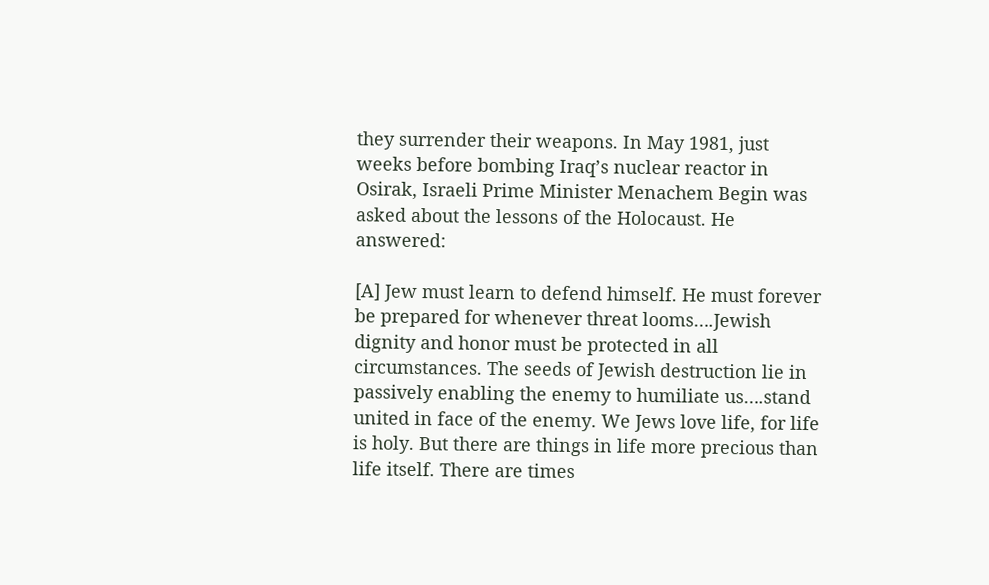they surrender their weapons. In May 1981, just weeks before bombing Iraq’s nuclear reactor in Osirak, Israeli Prime Minister Menachem Begin was asked about the lessons of the Holocaust. He answered:

[A] Jew must learn to defend himself. He must forever be prepared for whenever threat looms….Jewish dignity and honor must be protected in all circumstances. The seeds of Jewish destruction lie in passively enabling the enemy to humiliate us….stand united in face of the enemy. We Jews love life, for life is holy. But there are things in life more precious than life itself. There are times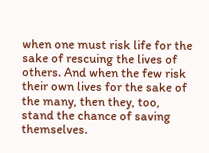when one must risk life for the sake of rescuing the lives of others. And when the few risk their own lives for the sake of the many, then they, too, stand the chance of saving themselves.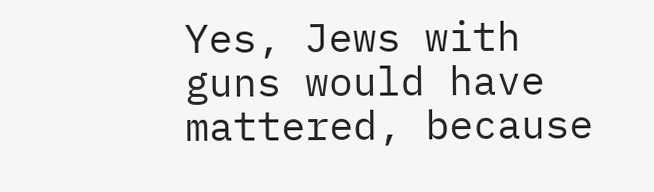Yes, Jews with guns would have mattered, because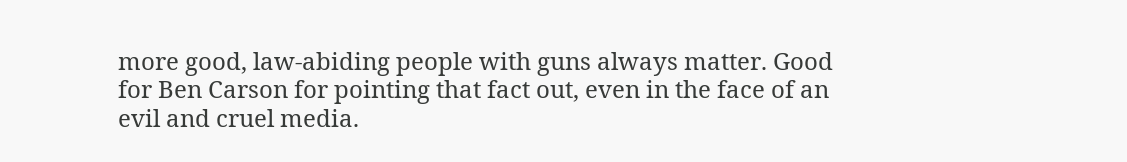more good, law-abiding people with guns always matter. Good for Ben Carson for pointing that fact out, even in the face of an evil and cruel media.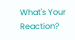What's Your Reaction?